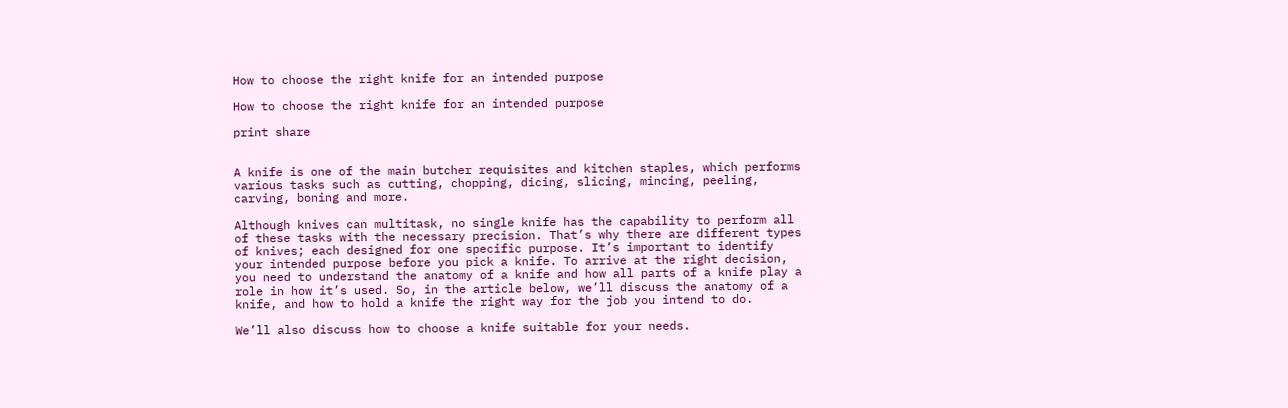How to choose the right knife for an intended purpose

How to choose the right knife for an intended purpose

print share


A knife is one of the main butcher requisites and kitchen staples, which performs various tasks such as cutting, chopping, dicing, slicing, mincing, peeling, carving, boning and more.

Although knives can multitask, no single knife has the capability to perform all of these tasks with the necessary precision. That’s why there are different types of knives; each designed for one specific purpose. It’s important to identify your intended purpose before you pick a knife. To arrive at the right decision, you need to understand the anatomy of a knife and how all parts of a knife play a role in how it’s used. So, in the article below, we’ll discuss the anatomy of a knife, and how to hold a knife the right way for the job you intend to do.

We’ll also discuss how to choose a knife suitable for your needs.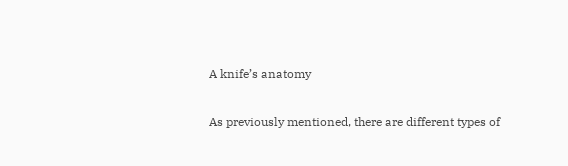A knife’s anatomy

As previously mentioned, there are different types of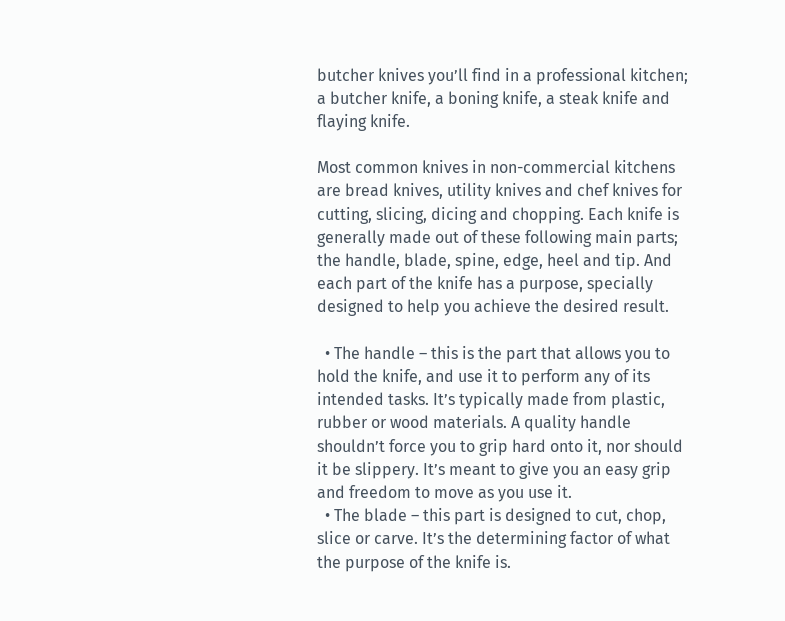butcher knives you’ll find in a professional kitchen; a butcher knife, a boning knife, a steak knife and flaying knife.

Most common knives in non-commercial kitchens are bread knives, utility knives and chef knives for cutting, slicing, dicing and chopping. Each knife is generally made out of these following main parts; the handle, blade, spine, edge, heel and tip. And each part of the knife has a purpose, specially designed to help you achieve the desired result.

  • The handle – this is the part that allows you to hold the knife, and use it to perform any of its intended tasks. It’s typically made from plastic, rubber or wood materials. A quality handle shouldn’t force you to grip hard onto it, nor should it be slippery. It’s meant to give you an easy grip and freedom to move as you use it.
  • The blade – this part is designed to cut, chop, slice or carve. It’s the determining factor of what the purpose of the knife is.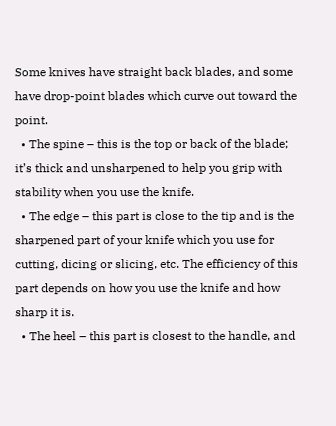Some knives have straight back blades, and some have drop-point blades which curve out toward the point.
  • The spine – this is the top or back of the blade; it’s thick and unsharpened to help you grip with stability when you use the knife.
  • The edge – this part is close to the tip and is the sharpened part of your knife which you use for cutting, dicing or slicing, etc. The efficiency of this part depends on how you use the knife and how sharp it is.
  • The heel – this part is closest to the handle, and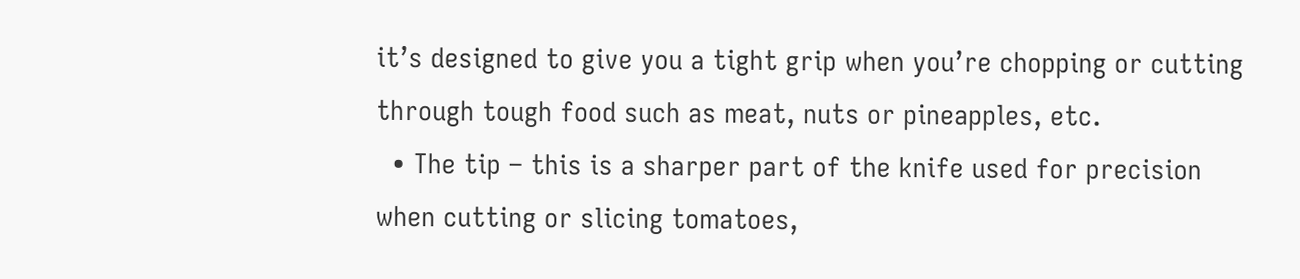it’s designed to give you a tight grip when you’re chopping or cutting through tough food such as meat, nuts or pineapples, etc.
  • The tip – this is a sharper part of the knife used for precision when cutting or slicing tomatoes,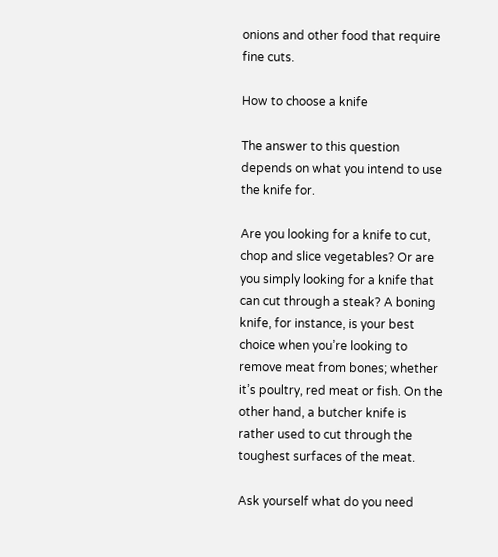onions and other food that require fine cuts.

How to choose a knife

The answer to this question depends on what you intend to use the knife for.

Are you looking for a knife to cut, chop and slice vegetables? Or are you simply looking for a knife that can cut through a steak? A boning knife, for instance, is your best choice when you’re looking to remove meat from bones; whether it’s poultry, red meat or fish. On the other hand, a butcher knife is rather used to cut through the toughest surfaces of the meat.

Ask yourself what do you need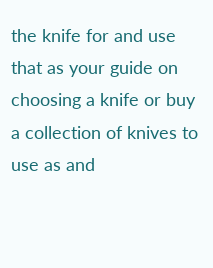the knife for and use that as your guide on choosing a knife or buy a collection of knives to use as and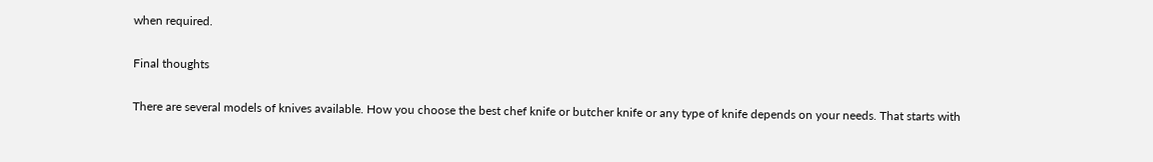when required.

Final thoughts

There are several models of knives available. How you choose the best chef knife or butcher knife or any type of knife depends on your needs. That starts with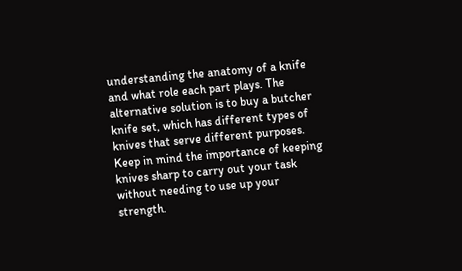understanding the anatomy of a knife and what role each part plays. The alternative solution is to buy a butcher knife set, which has different types of knives that serve different purposes. Keep in mind the importance of keeping knives sharp to carry out your task without needing to use up your strength.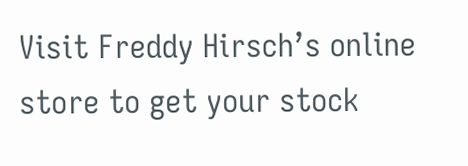Visit Freddy Hirsch’s online store to get your stock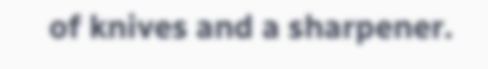of knives and a sharpener.